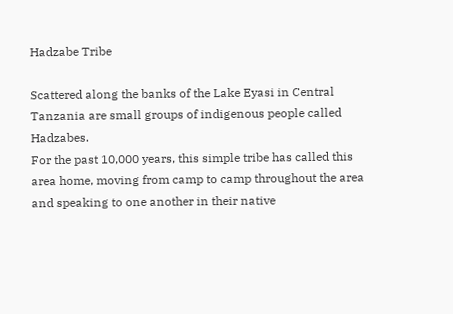Hadzabe Tribe

Scattered along the banks of the Lake Eyasi in Central Tanzania are small groups of indigenous people called Hadzabes.
For the past 10,000 years, this simple tribe has called this area home, moving from camp to camp throughout the area and speaking to one another in their native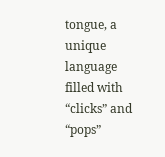tongue, a unique language filled with “clicks” and “pops”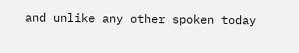and unlike any other spoken today